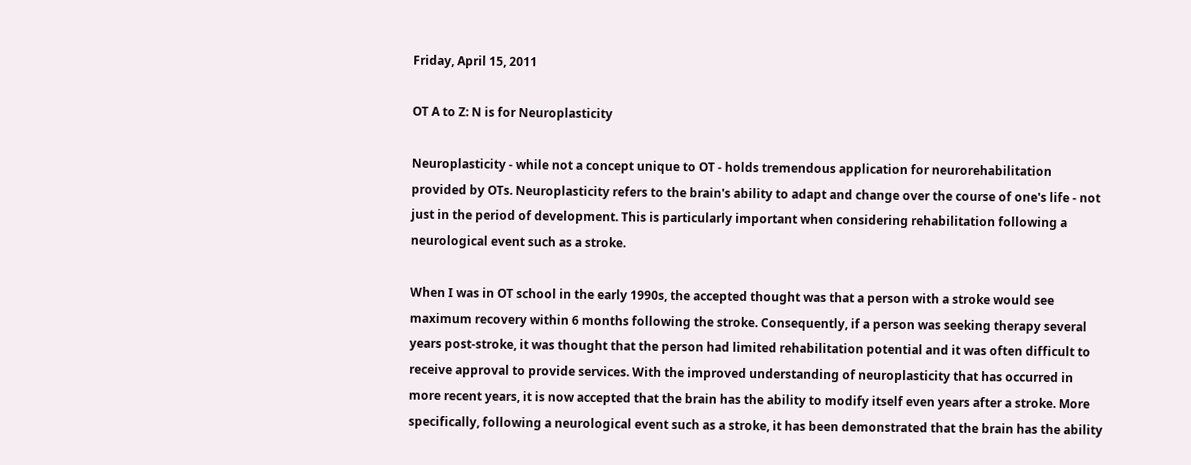Friday, April 15, 2011

OT A to Z: N is for Neuroplasticity

Neuroplasticity - while not a concept unique to OT - holds tremendous application for neurorehabilitation provided by OTs. Neuroplasticity refers to the brain's ability to adapt and change over the course of one's life - not just in the period of development. This is particularly important when considering rehabilitation following a neurological event such as a stroke.

When I was in OT school in the early 1990s, the accepted thought was that a person with a stroke would see maximum recovery within 6 months following the stroke. Consequently, if a person was seeking therapy several years post-stroke, it was thought that the person had limited rehabilitation potential and it was often difficult to receive approval to provide services. With the improved understanding of neuroplasticity that has occurred in more recent years, it is now accepted that the brain has the ability to modify itself even years after a stroke. More specifically, following a neurological event such as a stroke, it has been demonstrated that the brain has the ability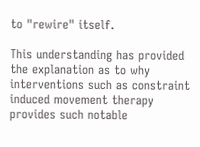to "rewire" itself.

This understanding has provided the explanation as to why interventions such as constraint induced movement therapy provides such notable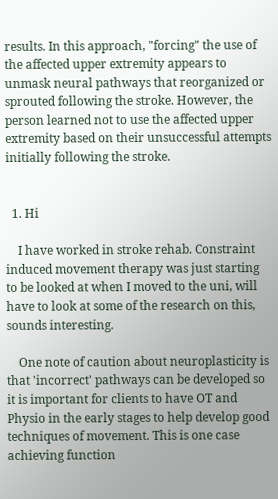results. In this approach, "forcing" the use of the affected upper extremity appears to unmask neural pathways that reorganized or sprouted following the stroke. However, the person learned not to use the affected upper extremity based on their unsuccessful attempts initially following the stroke.


  1. Hi

    I have worked in stroke rehab. Constraint induced movement therapy was just starting to be looked at when I moved to the uni, will have to look at some of the research on this, sounds interesting.

    One note of caution about neuroplasticity is that 'incorrect' pathways can be developed so it is important for clients to have OT and Physio in the early stages to help develop good techniques of movement. This is one case achieving function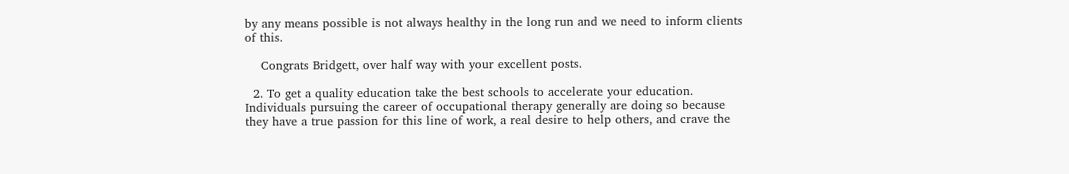by any means possible is not always healthy in the long run and we need to inform clients of this.

    Congrats Bridgett, over half way with your excellent posts.

  2. To get a quality education take the best schools to accelerate your education. Individuals pursuing the career of occupational therapy generally are doing so because they have a true passion for this line of work, a real desire to help others, and crave the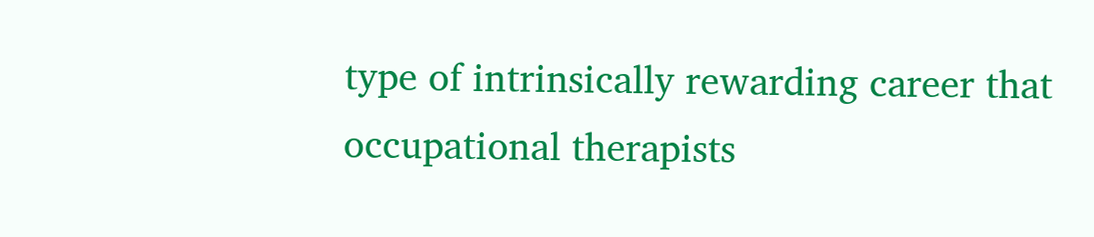type of intrinsically rewarding career that occupational therapists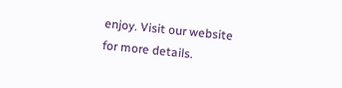enjoy. Visit our website for more details.